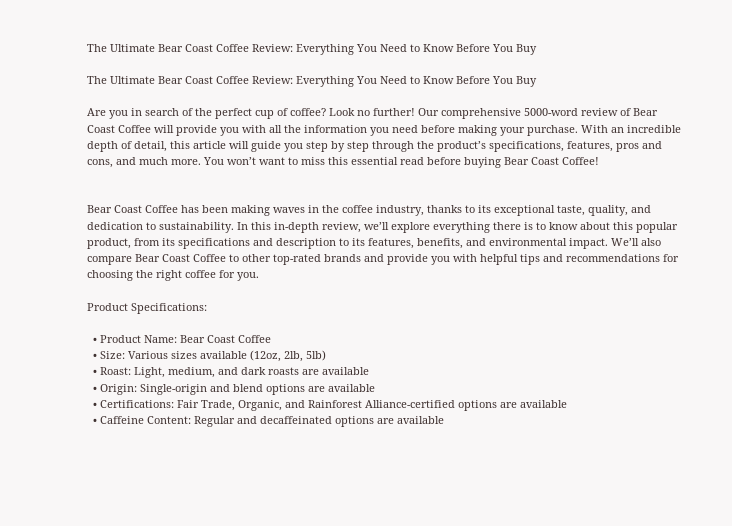The Ultimate Bear Coast Coffee Review: Everything You Need to Know Before You Buy

The Ultimate Bear Coast Coffee Review: Everything You Need to Know Before You Buy

Are you in search of the perfect cup of coffee? Look no further! Our comprehensive 5000-word review of Bear Coast Coffee will provide you with all the information you need before making your purchase. With an incredible depth of detail, this article will guide you step by step through the product’s specifications, features, pros and cons, and much more. You won’t want to miss this essential read before buying Bear Coast Coffee!


Bear Coast Coffee has been making waves in the coffee industry, thanks to its exceptional taste, quality, and dedication to sustainability. In this in-depth review, we’ll explore everything there is to know about this popular product, from its specifications and description to its features, benefits, and environmental impact. We’ll also compare Bear Coast Coffee to other top-rated brands and provide you with helpful tips and recommendations for choosing the right coffee for you.

Product Specifications:

  • Product Name: Bear Coast Coffee
  • Size: Various sizes available (12oz, 2lb, 5lb)
  • Roast: Light, medium, and dark roasts are available
  • Origin: Single-origin and blend options are available
  • Certifications: Fair Trade, Organic, and Rainforest Alliance-certified options are available
  • Caffeine Content: Regular and decaffeinated options are available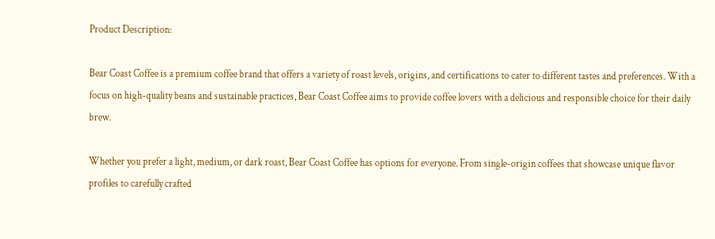Product Description:

Bear Coast Coffee is a premium coffee brand that offers a variety of roast levels, origins, and certifications to cater to different tastes and preferences. With a focus on high-quality beans and sustainable practices, Bear Coast Coffee aims to provide coffee lovers with a delicious and responsible choice for their daily brew.

Whether you prefer a light, medium, or dark roast, Bear Coast Coffee has options for everyone. From single-origin coffees that showcase unique flavor profiles to carefully crafted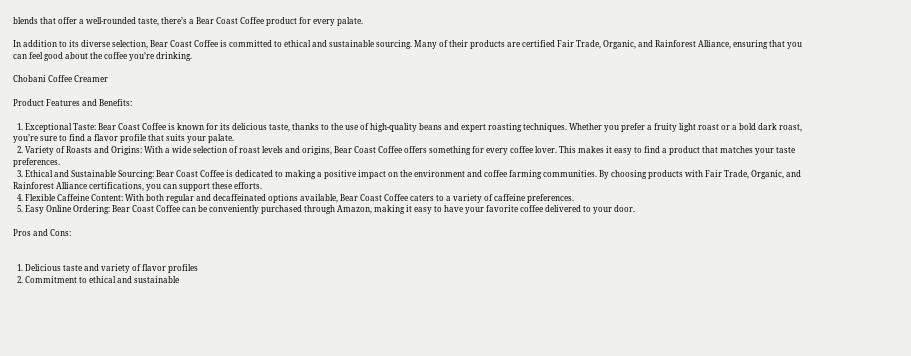blends that offer a well-rounded taste, there’s a Bear Coast Coffee product for every palate.

In addition to its diverse selection, Bear Coast Coffee is committed to ethical and sustainable sourcing. Many of their products are certified Fair Trade, Organic, and Rainforest Alliance, ensuring that you can feel good about the coffee you’re drinking.

Chobani Coffee Creamer

Product Features and Benefits:

  1. Exceptional Taste: Bear Coast Coffee is known for its delicious taste, thanks to the use of high-quality beans and expert roasting techniques. Whether you prefer a fruity light roast or a bold dark roast, you’re sure to find a flavor profile that suits your palate.
  2. Variety of Roasts and Origins: With a wide selection of roast levels and origins, Bear Coast Coffee offers something for every coffee lover. This makes it easy to find a product that matches your taste preferences.
  3. Ethical and Sustainable Sourcing: Bear Coast Coffee is dedicated to making a positive impact on the environment and coffee farming communities. By choosing products with Fair Trade, Organic, and Rainforest Alliance certifications, you can support these efforts.
  4. Flexible Caffeine Content: With both regular and decaffeinated options available, Bear Coast Coffee caters to a variety of caffeine preferences.
  5. Easy Online Ordering: Bear Coast Coffee can be conveniently purchased through Amazon, making it easy to have your favorite coffee delivered to your door.

Pros and Cons:


  1. Delicious taste and variety of flavor profiles
  2. Commitment to ethical and sustainable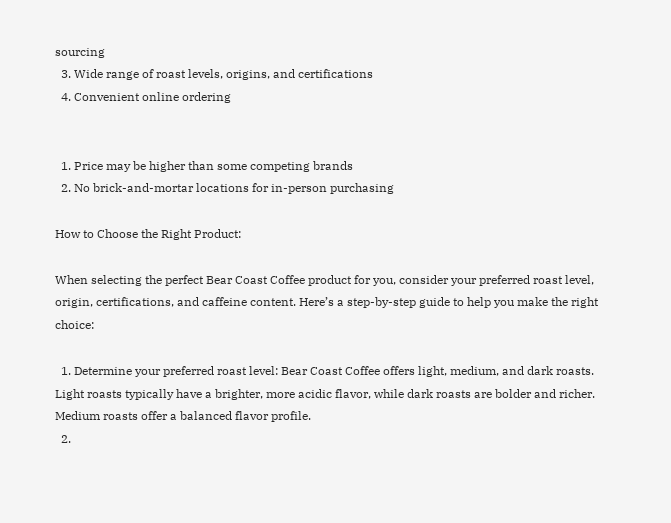sourcing
  3. Wide range of roast levels, origins, and certifications
  4. Convenient online ordering


  1. Price may be higher than some competing brands
  2. No brick-and-mortar locations for in-person purchasing

How to Choose the Right Product:

When selecting the perfect Bear Coast Coffee product for you, consider your preferred roast level, origin, certifications, and caffeine content. Here’s a step-by-step guide to help you make the right choice:

  1. Determine your preferred roast level: Bear Coast Coffee offers light, medium, and dark roasts. Light roasts typically have a brighter, more acidic flavor, while dark roasts are bolder and richer. Medium roasts offer a balanced flavor profile.
  2.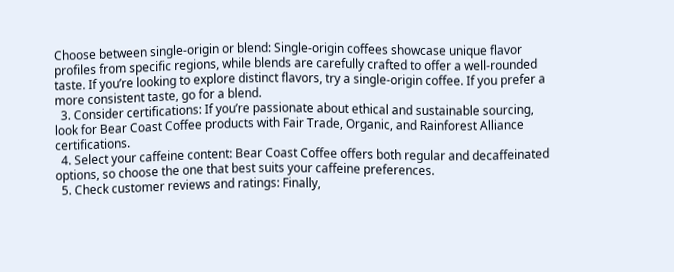Choose between single-origin or blend: Single-origin coffees showcase unique flavor profiles from specific regions, while blends are carefully crafted to offer a well-rounded taste. If you’re looking to explore distinct flavors, try a single-origin coffee. If you prefer a more consistent taste, go for a blend.
  3. Consider certifications: If you’re passionate about ethical and sustainable sourcing, look for Bear Coast Coffee products with Fair Trade, Organic, and Rainforest Alliance certifications.
  4. Select your caffeine content: Bear Coast Coffee offers both regular and decaffeinated options, so choose the one that best suits your caffeine preferences.
  5. Check customer reviews and ratings: Finally,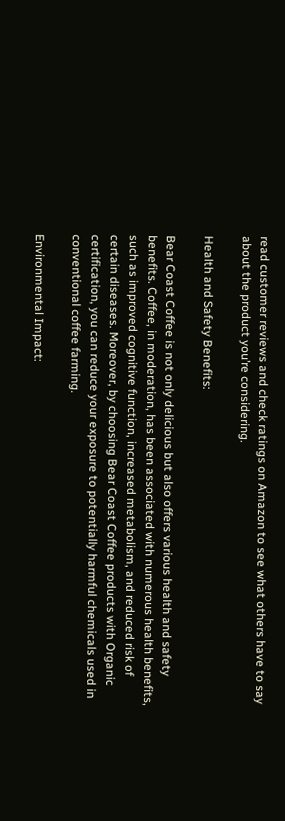read customer reviews and check ratings on Amazon to see what others have to say about the product you’re considering.

Health and Safety Benefits:

Bear Coast Coffee is not only delicious but also offers various health and safety benefits. Coffee, in moderation, has been associated with numerous health benefits, such as improved cognitive function, increased metabolism, and reduced risk of certain diseases. Moreover, by choosing Bear Coast Coffee products with Organic certification, you can reduce your exposure to potentially harmful chemicals used in conventional coffee farming.

Environmental Impact: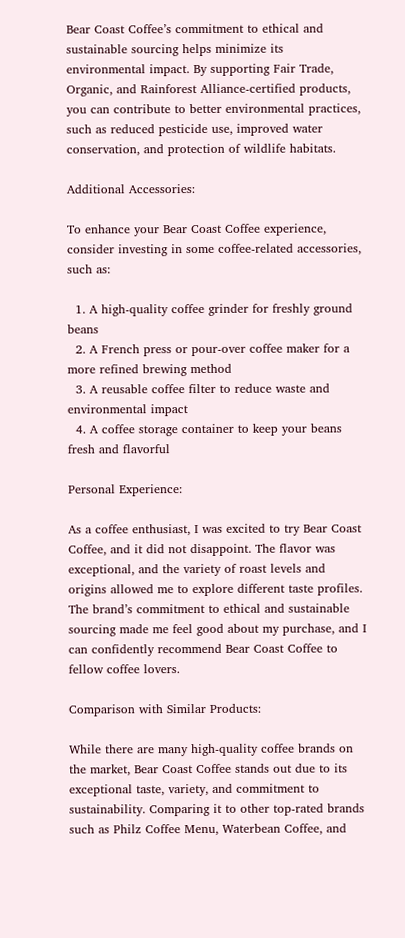Bear Coast Coffee’s commitment to ethical and sustainable sourcing helps minimize its environmental impact. By supporting Fair Trade, Organic, and Rainforest Alliance-certified products, you can contribute to better environmental practices, such as reduced pesticide use, improved water conservation, and protection of wildlife habitats.

Additional Accessories:

To enhance your Bear Coast Coffee experience, consider investing in some coffee-related accessories, such as:

  1. A high-quality coffee grinder for freshly ground beans
  2. A French press or pour-over coffee maker for a more refined brewing method
  3. A reusable coffee filter to reduce waste and environmental impact
  4. A coffee storage container to keep your beans fresh and flavorful

Personal Experience:

As a coffee enthusiast, I was excited to try Bear Coast Coffee, and it did not disappoint. The flavor was exceptional, and the variety of roast levels and origins allowed me to explore different taste profiles. The brand’s commitment to ethical and sustainable sourcing made me feel good about my purchase, and I can confidently recommend Bear Coast Coffee to fellow coffee lovers.

Comparison with Similar Products:

While there are many high-quality coffee brands on the market, Bear Coast Coffee stands out due to its exceptional taste, variety, and commitment to sustainability. Comparing it to other top-rated brands such as Philz Coffee Menu, Waterbean Coffee, and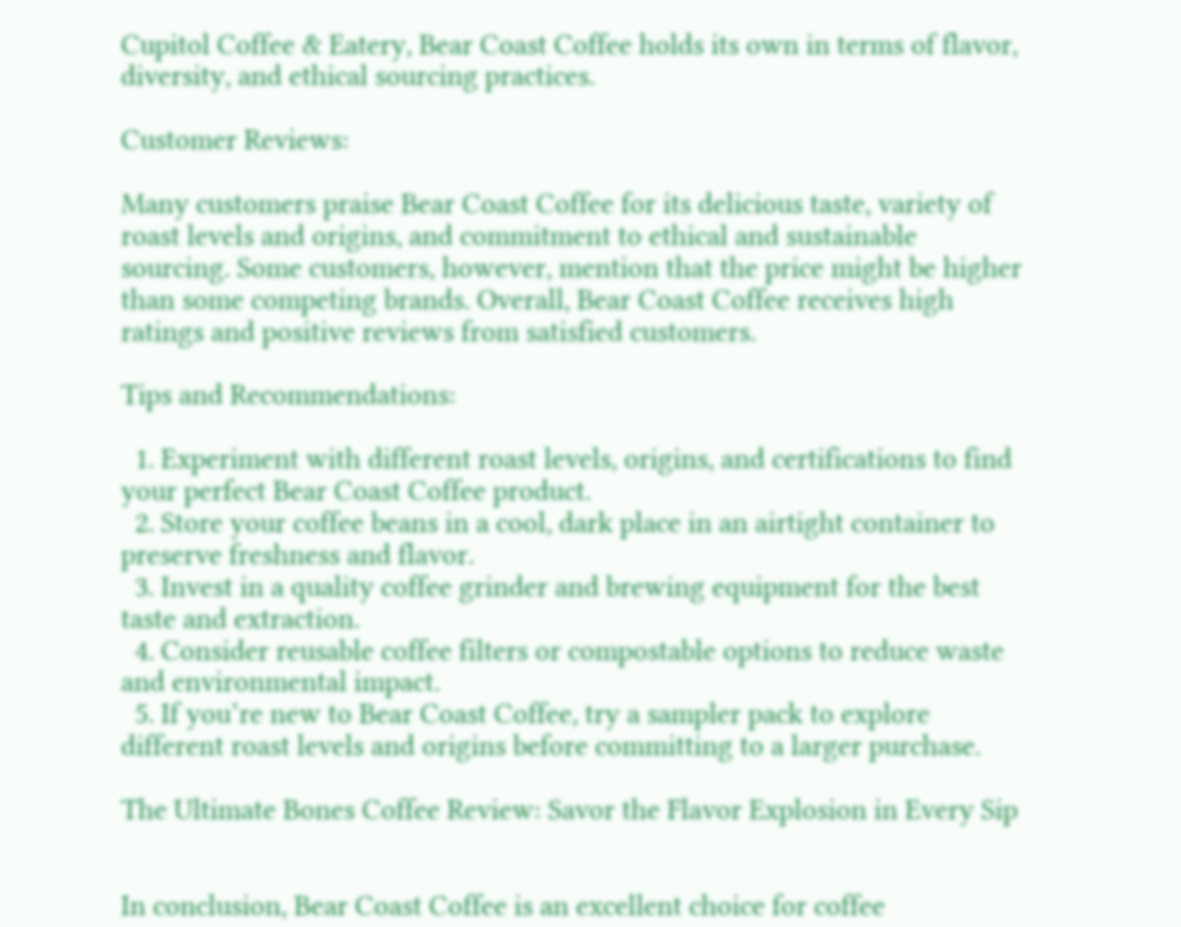Cupitol Coffee & Eatery, Bear Coast Coffee holds its own in terms of flavor, diversity, and ethical sourcing practices.

Customer Reviews:

Many customers praise Bear Coast Coffee for its delicious taste, variety of roast levels and origins, and commitment to ethical and sustainable sourcing. Some customers, however, mention that the price might be higher than some competing brands. Overall, Bear Coast Coffee receives high ratings and positive reviews from satisfied customers.

Tips and Recommendations:

  1. Experiment with different roast levels, origins, and certifications to find your perfect Bear Coast Coffee product.
  2. Store your coffee beans in a cool, dark place in an airtight container to preserve freshness and flavor.
  3. Invest in a quality coffee grinder and brewing equipment for the best taste and extraction.
  4. Consider reusable coffee filters or compostable options to reduce waste and environmental impact.
  5. If you’re new to Bear Coast Coffee, try a sampler pack to explore different roast levels and origins before committing to a larger purchase.

The Ultimate Bones Coffee Review: Savor the Flavor Explosion in Every Sip


In conclusion, Bear Coast Coffee is an excellent choice for coffee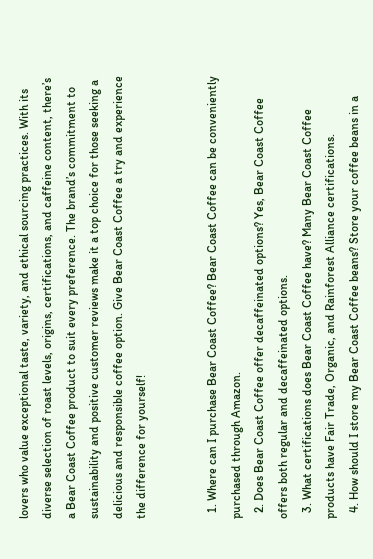lovers who value exceptional taste, variety, and ethical sourcing practices. With its diverse selection of roast levels, origins, certifications, and caffeine content, there’s a Bear Coast Coffee product to suit every preference. The brand’s commitment to sustainability and positive customer reviews make it a top choice for those seeking a delicious and responsible coffee option. Give Bear Coast Coffee a try and experience the difference for yourself!


  1. Where can I purchase Bear Coast Coffee? Bear Coast Coffee can be conveniently purchased through Amazon.
  2. Does Bear Coast Coffee offer decaffeinated options? Yes, Bear Coast Coffee offers both regular and decaffeinated options.
  3. What certifications does Bear Coast Coffee have? Many Bear Coast Coffee products have Fair Trade, Organic, and Rainforest Alliance certifications.
  4. How should I store my Bear Coast Coffee beans? Store your coffee beans in a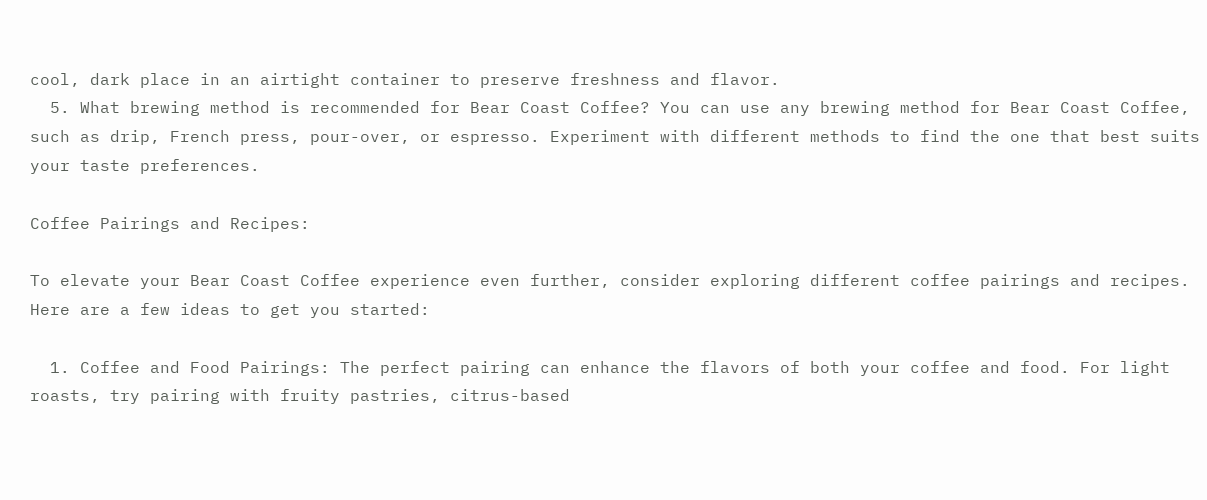cool, dark place in an airtight container to preserve freshness and flavor.
  5. What brewing method is recommended for Bear Coast Coffee? You can use any brewing method for Bear Coast Coffee, such as drip, French press, pour-over, or espresso. Experiment with different methods to find the one that best suits your taste preferences.

Coffee Pairings and Recipes:

To elevate your Bear Coast Coffee experience even further, consider exploring different coffee pairings and recipes. Here are a few ideas to get you started:

  1. Coffee and Food Pairings: The perfect pairing can enhance the flavors of both your coffee and food. For light roasts, try pairing with fruity pastries, citrus-based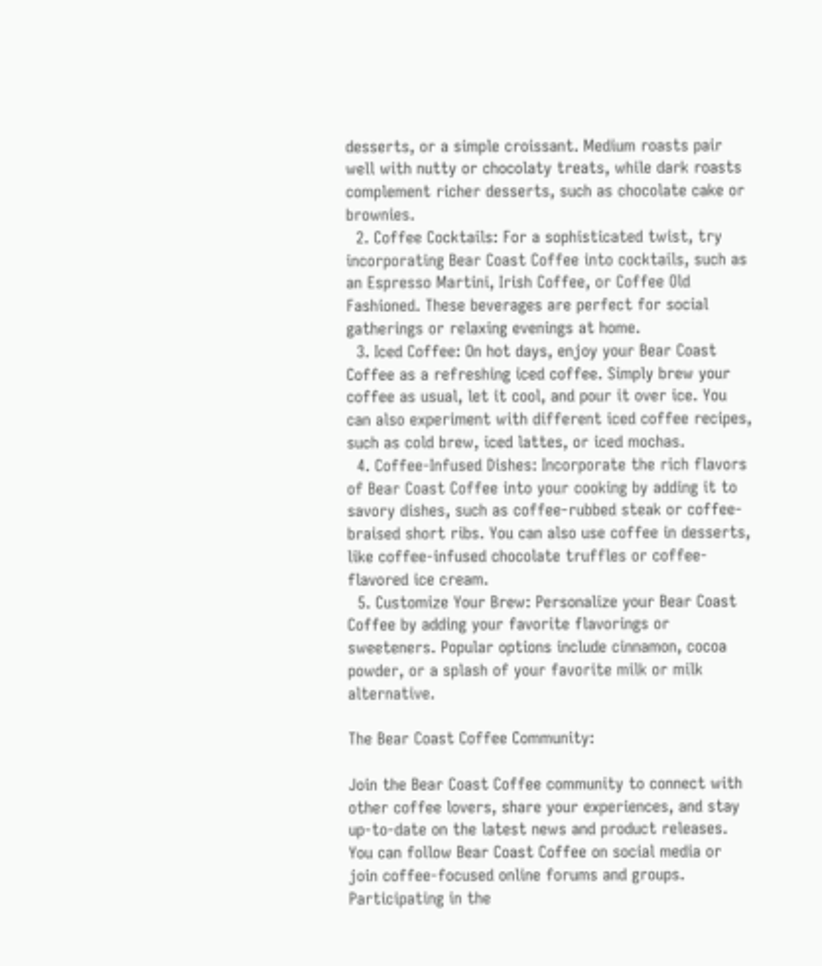desserts, or a simple croissant. Medium roasts pair well with nutty or chocolaty treats, while dark roasts complement richer desserts, such as chocolate cake or brownies.
  2. Coffee Cocktails: For a sophisticated twist, try incorporating Bear Coast Coffee into cocktails, such as an Espresso Martini, Irish Coffee, or Coffee Old Fashioned. These beverages are perfect for social gatherings or relaxing evenings at home.
  3. Iced Coffee: On hot days, enjoy your Bear Coast Coffee as a refreshing iced coffee. Simply brew your coffee as usual, let it cool, and pour it over ice. You can also experiment with different iced coffee recipes, such as cold brew, iced lattes, or iced mochas.
  4. Coffee-Infused Dishes: Incorporate the rich flavors of Bear Coast Coffee into your cooking by adding it to savory dishes, such as coffee-rubbed steak or coffee-braised short ribs. You can also use coffee in desserts, like coffee-infused chocolate truffles or coffee-flavored ice cream.
  5. Customize Your Brew: Personalize your Bear Coast Coffee by adding your favorite flavorings or sweeteners. Popular options include cinnamon, cocoa powder, or a splash of your favorite milk or milk alternative.

The Bear Coast Coffee Community:

Join the Bear Coast Coffee community to connect with other coffee lovers, share your experiences, and stay up-to-date on the latest news and product releases. You can follow Bear Coast Coffee on social media or join coffee-focused online forums and groups. Participating in the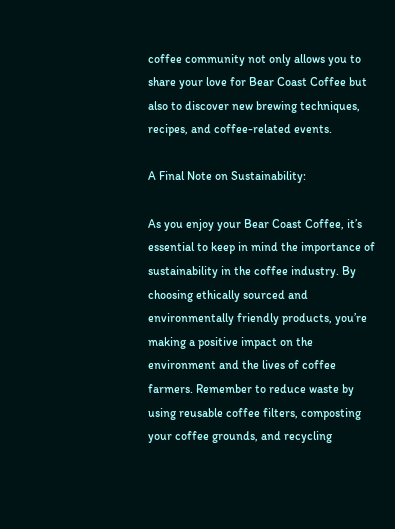coffee community not only allows you to share your love for Bear Coast Coffee but also to discover new brewing techniques, recipes, and coffee-related events.

A Final Note on Sustainability:

As you enjoy your Bear Coast Coffee, it’s essential to keep in mind the importance of sustainability in the coffee industry. By choosing ethically sourced and environmentally friendly products, you’re making a positive impact on the environment and the lives of coffee farmers. Remember to reduce waste by using reusable coffee filters, composting your coffee grounds, and recycling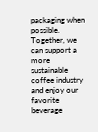packaging when possible. Together, we can support a more sustainable coffee industry and enjoy our favorite beverage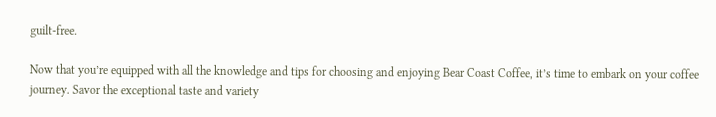guilt-free.

Now that you’re equipped with all the knowledge and tips for choosing and enjoying Bear Coast Coffee, it’s time to embark on your coffee journey. Savor the exceptional taste and variety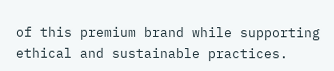of this premium brand while supporting ethical and sustainable practices.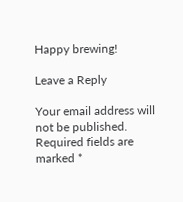Happy brewing!

Leave a Reply

Your email address will not be published. Required fields are marked *